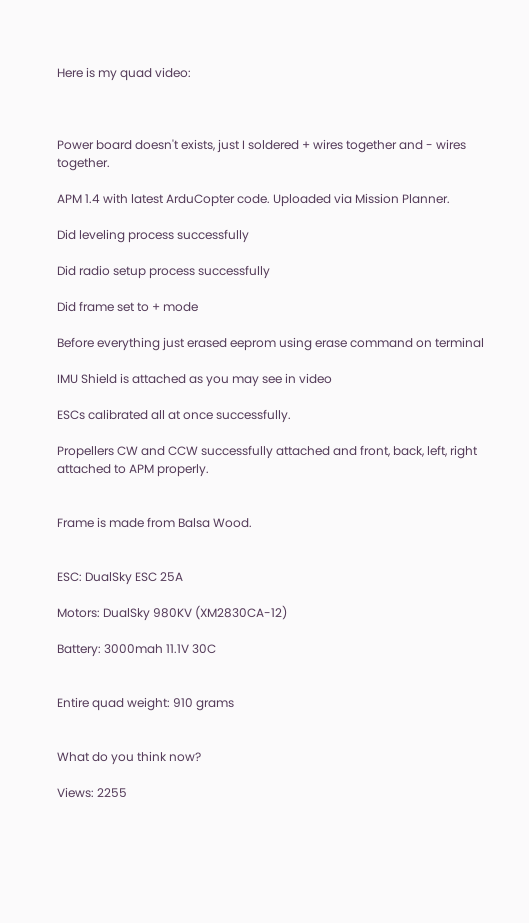Here is my quad video:



Power board doesn't exists, just I soldered + wires together and - wires together.

APM 1.4 with latest ArduCopter code. Uploaded via Mission Planner.

Did leveling process successfully

Did radio setup process successfully

Did frame set to + mode

Before everything just erased eeprom using erase command on terminal

IMU Shield is attached as you may see in video

ESCs calibrated all at once successfully.

Propellers CW and CCW successfully attached and front, back, left, right attached to APM properly.


Frame is made from Balsa Wood.


ESC: DualSky ESC 25A

Motors: DualSky 980KV (XM2830CA-12)

Battery: 3000mah 11.1V 30C


Entire quad weight: 910 grams


What do you think now?

Views: 2255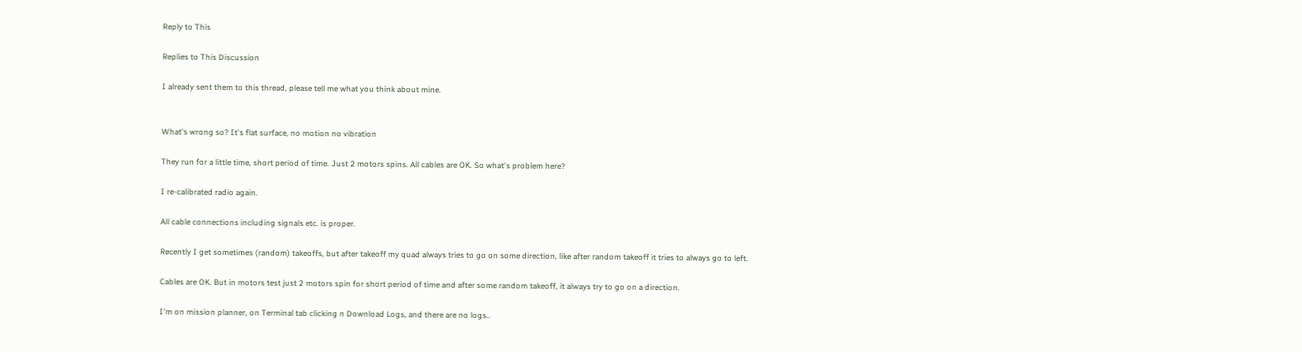Reply to This

Replies to This Discussion

I already sent them to this thread, please tell me what you think about mine.


What's wrong so? It's flat surface, no motion no vibration

They run for a little time, short period of time. Just 2 motors spins. All cables are OK. So what's problem here?

I re-calibrated radio again.

All cable connections including signals etc. is proper.

Recently I get sometimes (random) takeoffs, but after takeoff my quad always tries to go on some direction, like after random takeoff it tries to always go to left.

Cables are OK. But in motors test just 2 motors spin for short period of time and after some random takeoff, it always try to go on a direction.

I'm on mission planner, on Terminal tab clicking n Download Logs, and there are no logs..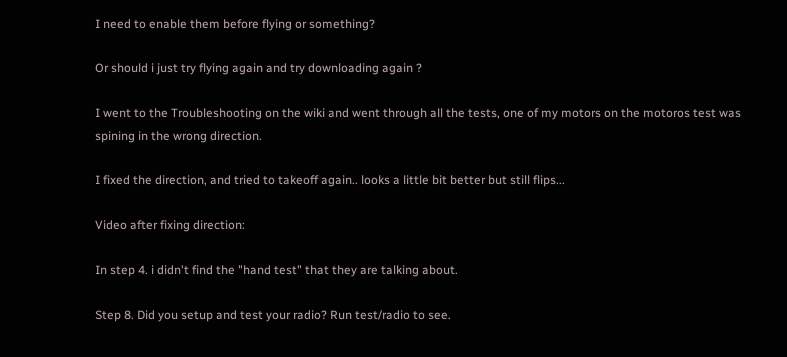I need to enable them before flying or something?

Or should i just try flying again and try downloading again ?

I went to the Troubleshooting on the wiki and went through all the tests, one of my motors on the motoros test was spining in the wrong direction.

I fixed the direction, and tried to takeoff again.. looks a little bit better but still flips...

Video after fixing direction:

In step 4. i didn't find the "hand test" that they are talking about.

Step 8. Did you setup and test your radio? Run test/radio to see.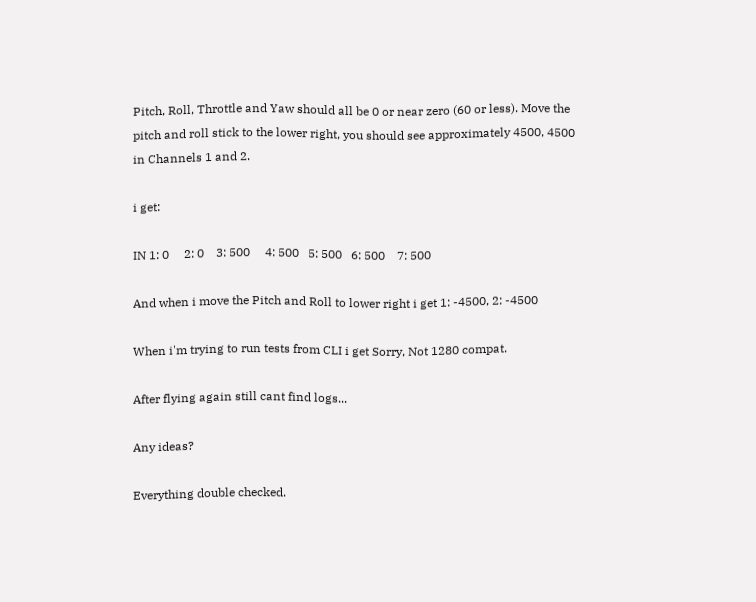Pitch, Roll, Throttle and Yaw should all be 0 or near zero (60 or less). Move the pitch and roll stick to the lower right, you should see approximately 4500, 4500 in Channels 1 and 2.

i get:

IN 1: 0     2: 0    3: 500     4: 500   5: 500   6: 500    7: 500

And when i move the Pitch and Roll to lower right i get 1: -4500, 2: -4500

When i'm trying to run tests from CLI i get Sorry, Not 1280 compat.

After flying again still cant find logs...

Any ideas?

Everything double checked.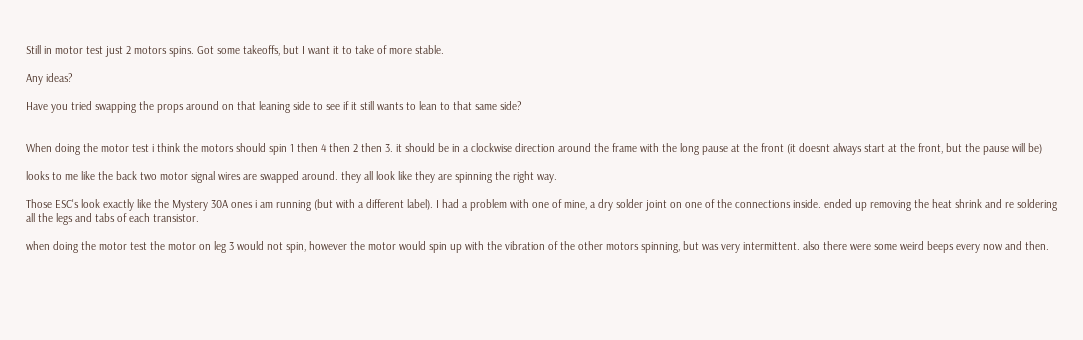Still in motor test just 2 motors spins. Got some takeoffs, but I want it to take of more stable.

Any ideas?

Have you tried swapping the props around on that leaning side to see if it still wants to lean to that same side?


When doing the motor test i think the motors should spin 1 then 4 then 2 then 3. it should be in a clockwise direction around the frame with the long pause at the front (it doesnt always start at the front, but the pause will be)

looks to me like the back two motor signal wires are swapped around. they all look like they are spinning the right way.

Those ESC's look exactly like the Mystery 30A ones i am running (but with a different label). I had a problem with one of mine, a dry solder joint on one of the connections inside. ended up removing the heat shrink and re soldering all the legs and tabs of each transistor.

when doing the motor test the motor on leg 3 would not spin, however the motor would spin up with the vibration of the other motors spinning, but was very intermittent. also there were some weird beeps every now and then.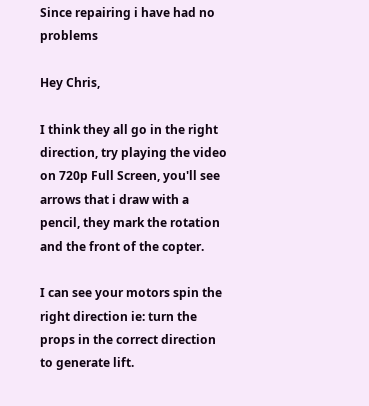Since repairing i have had no problems

Hey Chris,

I think they all go in the right direction, try playing the video on 720p Full Screen, you'll see arrows that i draw with a pencil, they mark the rotation and the front of the copter.

I can see your motors spin the right direction ie: turn the props in the correct direction to generate lift.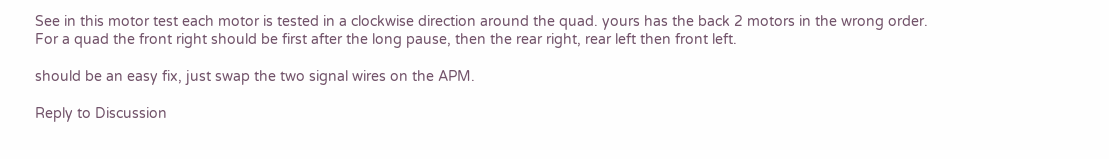See in this motor test each motor is tested in a clockwise direction around the quad. yours has the back 2 motors in the wrong order. For a quad the front right should be first after the long pause, then the rear right, rear left then front left.

should be an easy fix, just swap the two signal wires on the APM.

Reply to Discussion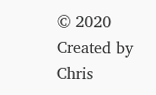© 2020   Created by Chris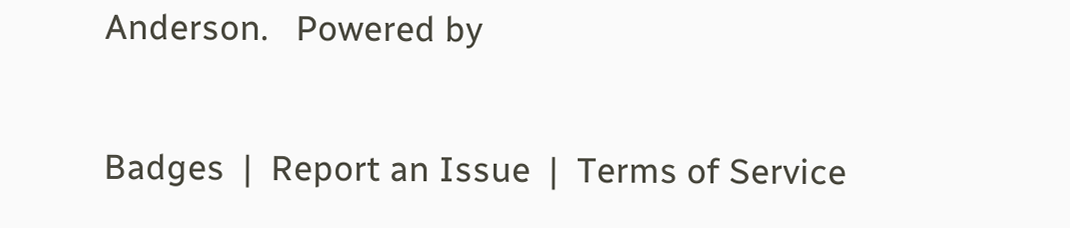Anderson.   Powered by

Badges  |  Report an Issue  |  Terms of Service